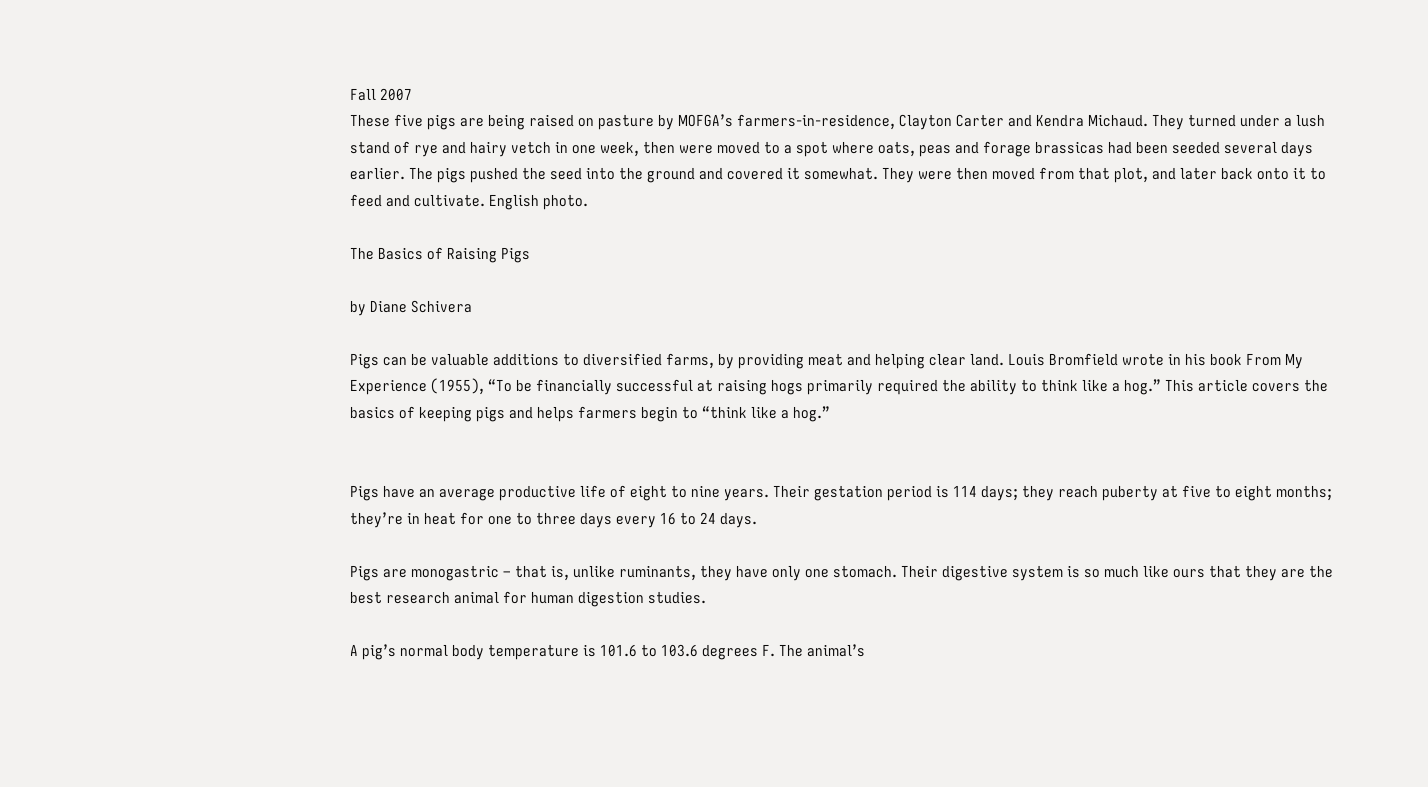Fall 2007
These five pigs are being raised on pasture by MOFGA’s farmers-in-residence, Clayton Carter and Kendra Michaud. They turned under a lush stand of rye and hairy vetch in one week, then were moved to a spot where oats, peas and forage brassicas had been seeded several days earlier. The pigs pushed the seed into the ground and covered it somewhat. They were then moved from that plot, and later back onto it to feed and cultivate. English photo.

The Basics of Raising Pigs

by Diane Schivera

Pigs can be valuable additions to diversified farms, by providing meat and helping clear land. Louis Bromfield wrote in his book From My Experience (1955), “To be financially successful at raising hogs primarily required the ability to think like a hog.” This article covers the basics of keeping pigs and helps farmers begin to “think like a hog.”


Pigs have an average productive life of eight to nine years. Their gestation period is 114 days; they reach puberty at five to eight months; they’re in heat for one to three days every 16 to 24 days.

Pigs are monogastric – that is, unlike ruminants, they have only one stomach. Their digestive system is so much like ours that they are the best research animal for human digestion studies.

A pig’s normal body temperature is 101.6 to 103.6 degrees F. The animal’s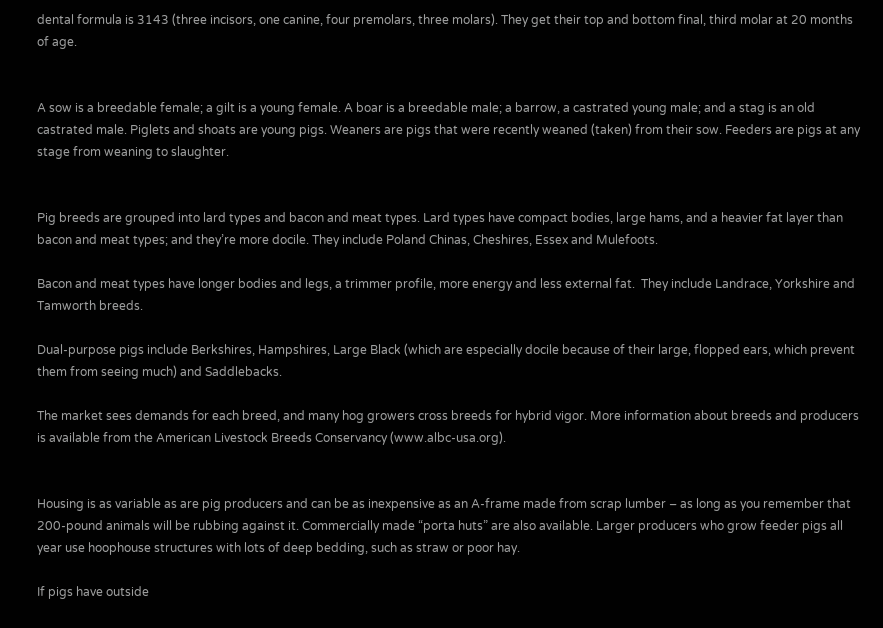dental formula is 3143 (three incisors, one canine, four premolars, three molars). They get their top and bottom final, third molar at 20 months of age.


A sow is a breedable female; a gilt is a young female. A boar is a breedable male; a barrow, a castrated young male; and a stag is an old castrated male. Piglets and shoats are young pigs. Weaners are pigs that were recently weaned (taken) from their sow. Feeders are pigs at any stage from weaning to slaughter.


Pig breeds are grouped into lard types and bacon and meat types. Lard types have compact bodies, large hams, and a heavier fat layer than bacon and meat types; and they’re more docile. They include Poland Chinas, Cheshires, Essex and Mulefoots.

Bacon and meat types have longer bodies and legs, a trimmer profile, more energy and less external fat.  They include Landrace, Yorkshire and Tamworth breeds.

Dual-purpose pigs include Berkshires, Hampshires, Large Black (which are especially docile because of their large, flopped ears, which prevent them from seeing much) and Saddlebacks.

The market sees demands for each breed, and many hog growers cross breeds for hybrid vigor. More information about breeds and producers is available from the American Livestock Breeds Conservancy (www.albc-usa.org).


Housing is as variable as are pig producers and can be as inexpensive as an A-frame made from scrap lumber – as long as you remember that 200-pound animals will be rubbing against it. Commercially made “porta huts” are also available. Larger producers who grow feeder pigs all year use hoophouse structures with lots of deep bedding, such as straw or poor hay.

If pigs have outside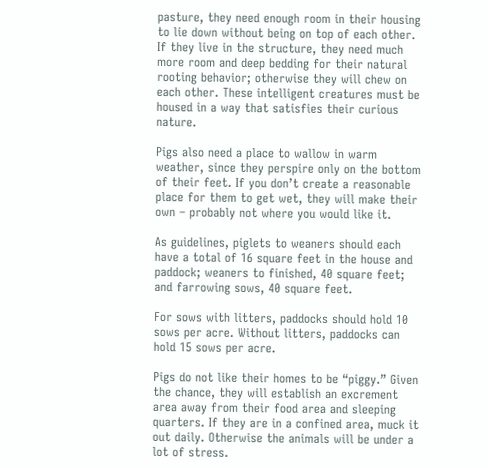pasture, they need enough room in their housing to lie down without being on top of each other. If they live in the structure, they need much more room and deep bedding for their natural rooting behavior; otherwise they will chew on each other. These intelligent creatures must be housed in a way that satisfies their curious nature.

Pigs also need a place to wallow in warm weather, since they perspire only on the bottom of their feet. If you don’t create a reasonable place for them to get wet, they will make their own – probably not where you would like it.

As guidelines, piglets to weaners should each have a total of 16 square feet in the house and paddock; weaners to finished, 40 square feet; and farrowing sows, 40 square feet.

For sows with litters, paddocks should hold 10 sows per acre. Without litters, paddocks can hold 15 sows per acre.

Pigs do not like their homes to be “piggy.” Given the chance, they will establish an excrement area away from their food area and sleeping quarters. If they are in a confined area, muck it out daily. Otherwise the animals will be under a lot of stress.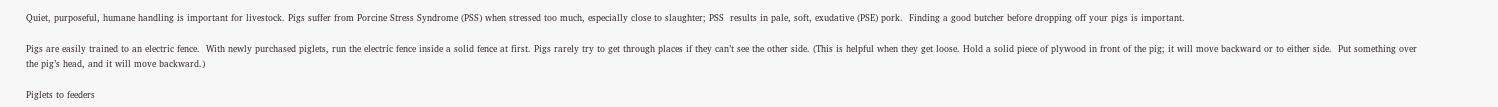Quiet, purposeful, humane handling is important for livestock. Pigs suffer from Porcine Stress Syndrome (PSS) when stressed too much, especially close to slaughter; PSS  results in pale, soft, exudative (PSE) pork.  Finding a good butcher before dropping off your pigs is important.

Pigs are easily trained to an electric fence.  With newly purchased piglets, run the electric fence inside a solid fence at first. Pigs rarely try to get through places if they can’t see the other side. (This is helpful when they get loose. Hold a solid piece of plywood in front of the pig; it will move backward or to either side.  Put something over the pig’s head, and it will move backward.)

Piglets to feeders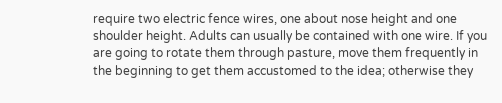require two electric fence wires, one about nose height and one shoulder height. Adults can usually be contained with one wire. If you are going to rotate them through pasture, move them frequently in the beginning to get them accustomed to the idea; otherwise they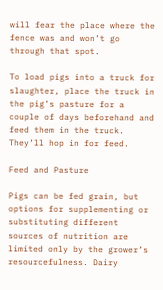will fear the place where the fence was and won’t go through that spot.

To load pigs into a truck for slaughter, place the truck in the pig’s pasture for a couple of days beforehand and feed them in the truck. They’ll hop in for feed.

Feed and Pasture

Pigs can be fed grain, but options for supplementing or substituting different sources of nutrition are limited only by the grower’s resourcefulness. Dairy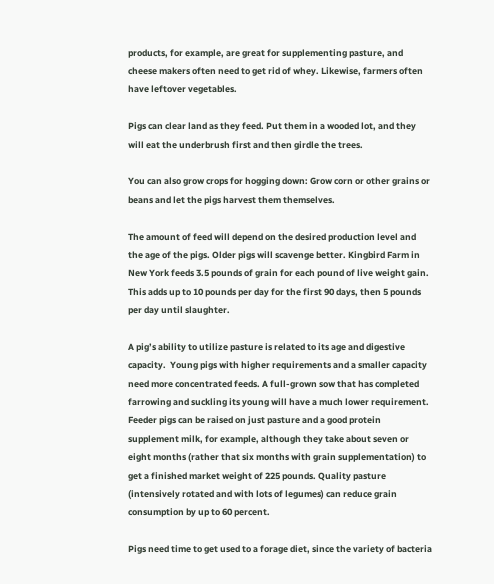products, for example, are great for supplementing pasture, and cheese makers often need to get rid of whey. Likewise, farmers often have leftover vegetables.

Pigs can clear land as they feed. Put them in a wooded lot, and they will eat the underbrush first and then girdle the trees.

You can also grow crops for hogging down: Grow corn or other grains or beans and let the pigs harvest them themselves.

The amount of feed will depend on the desired production level and the age of the pigs. Older pigs will scavenge better. Kingbird Farm in New York feeds 3.5 pounds of grain for each pound of live weight gain.  This adds up to 10 pounds per day for the first 90 days, then 5 pounds per day until slaughter.

A pig’s ability to utilize pasture is related to its age and digestive capacity.  Young pigs with higher requirements and a smaller capacity need more concentrated feeds. A full-grown sow that has completed farrowing and suckling its young will have a much lower requirement. Feeder pigs can be raised on just pasture and a good protein supplement milk, for example, although they take about seven or eight months (rather that six months with grain supplementation) to get a finished market weight of 225 pounds. Quality pasture (intensively rotated and with lots of legumes) can reduce grain consumption by up to 60 percent.

Pigs need time to get used to a forage diet, since the variety of bacteria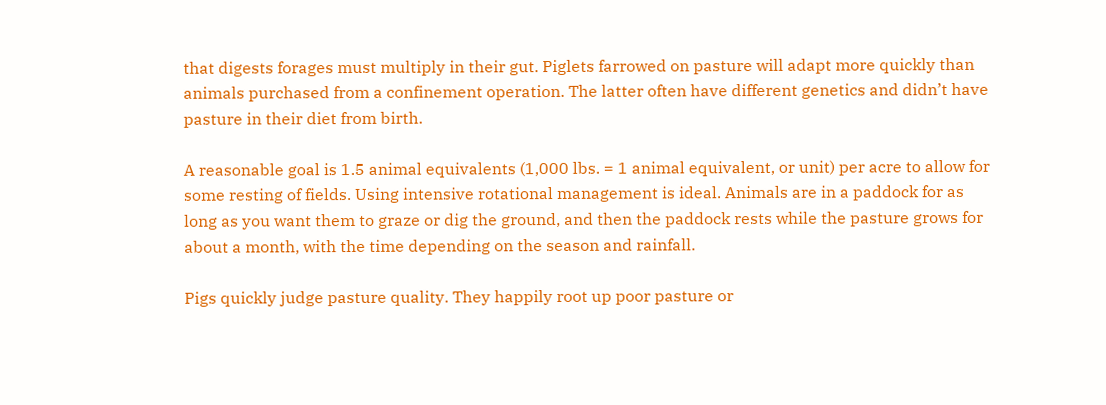that digests forages must multiply in their gut. Piglets farrowed on pasture will adapt more quickly than animals purchased from a confinement operation. The latter often have different genetics and didn’t have pasture in their diet from birth.

A reasonable goal is 1.5 animal equivalents (1,000 lbs. = 1 animal equivalent, or unit) per acre to allow for some resting of fields. Using intensive rotational management is ideal. Animals are in a paddock for as long as you want them to graze or dig the ground, and then the paddock rests while the pasture grows for about a month, with the time depending on the season and rainfall.

Pigs quickly judge pasture quality. They happily root up poor pasture or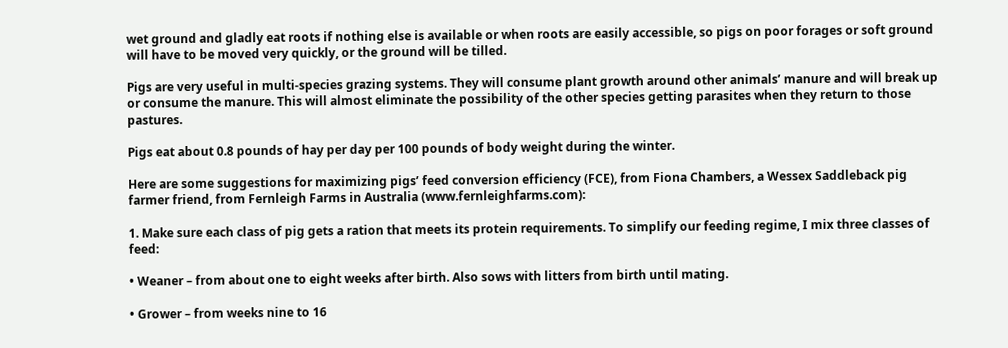wet ground and gladly eat roots if nothing else is available or when roots are easily accessible, so pigs on poor forages or soft ground will have to be moved very quickly, or the ground will be tilled.

Pigs are very useful in multi-species grazing systems. They will consume plant growth around other animals’ manure and will break up or consume the manure. This will almost eliminate the possibility of the other species getting parasites when they return to those pastures.

Pigs eat about 0.8 pounds of hay per day per 100 pounds of body weight during the winter.

Here are some suggestions for maximizing pigs’ feed conversion efficiency (FCE), from Fiona Chambers, a Wessex Saddleback pig farmer friend, from Fernleigh Farms in Australia (www.fernleighfarms.com):

1. Make sure each class of pig gets a ration that meets its protein requirements. To simplify our feeding regime, I mix three classes of feed:

• Weaner – from about one to eight weeks after birth. Also sows with litters from birth until mating.

• Grower – from weeks nine to 16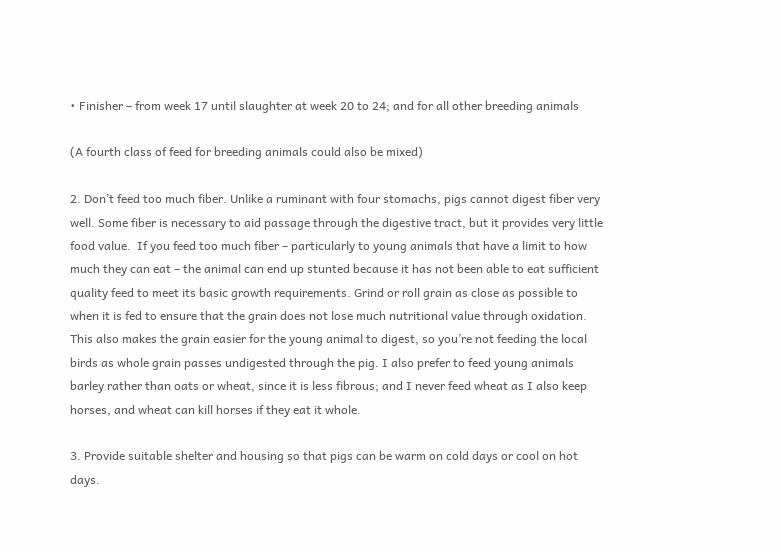• Finisher – from week 17 until slaughter at week 20 to 24; and for all other breeding animals

(A fourth class of feed for breeding animals could also be mixed)

2. Don’t feed too much fiber. Unlike a ruminant with four stomachs, pigs cannot digest fiber very well. Some fiber is necessary to aid passage through the digestive tract, but it provides very little food value.  If you feed too much fiber – particularly to young animals that have a limit to how much they can eat – the animal can end up stunted because it has not been able to eat sufficient quality feed to meet its basic growth requirements. Grind or roll grain as close as possible to when it is fed to ensure that the grain does not lose much nutritional value through oxidation. This also makes the grain easier for the young animal to digest, so you’re not feeding the local birds as whole grain passes undigested through the pig. I also prefer to feed young animals barley rather than oats or wheat, since it is less fibrous; and I never feed wheat as I also keep horses, and wheat can kill horses if they eat it whole.

3. Provide suitable shelter and housing so that pigs can be warm on cold days or cool on hot days.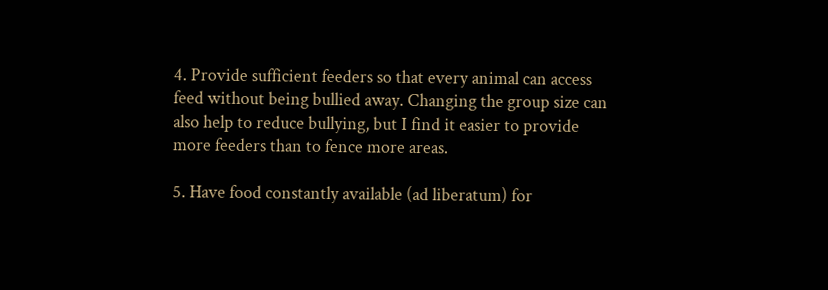4. Provide sufficient feeders so that every animal can access feed without being bullied away. Changing the group size can also help to reduce bullying, but I find it easier to provide more feeders than to fence more areas.

5. Have food constantly available (ad liberatum) for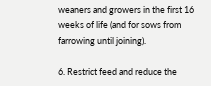weaners and growers in the first 16 weeks of life (and for sows from farrowing until joining).

6. Restrict feed and reduce the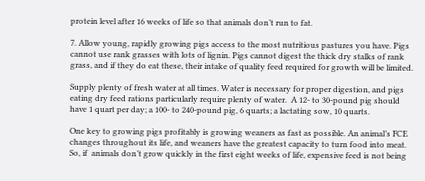protein level after 16 weeks of life so that animals don’t run to fat.

7. Allow young, rapidly growing pigs access to the most nutritious pastures you have. Pigs cannot use rank grasses with lots of lignin. Pigs cannot digest the thick dry stalks of rank grass, and if they do eat these, their intake of quality feed required for growth will be limited.

Supply plenty of fresh water at all times. Water is necessary for proper digestion, and pigs eating dry feed rations particularly require plenty of water.  A 12- to 30-pound pig should have 1 quart per day; a 100- to 240-pound pig, 6 quarts; a lactating sow, 10 quarts.

One key to growing pigs profitably is growing weaners as fast as possible. An animal’s FCE changes throughout its life, and weaners have the greatest capacity to turn food into meat.  So, if  animals don’t grow quickly in the first eight weeks of life, expensive feed is not being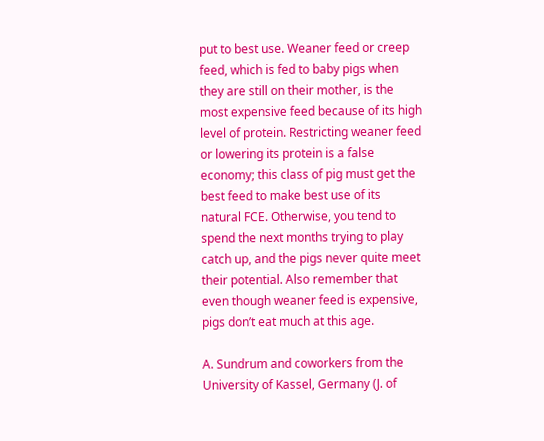put to best use. Weaner feed or creep feed, which is fed to baby pigs when they are still on their mother, is the most expensive feed because of its high level of protein. Restricting weaner feed or lowering its protein is a false economy; this class of pig must get the best feed to make best use of its natural FCE. Otherwise, you tend to spend the next months trying to play catch up, and the pigs never quite meet their potential. Also remember that even though weaner feed is expensive, pigs don’t eat much at this age.

A. Sundrum and coworkers from the University of Kassel, Germany (J. of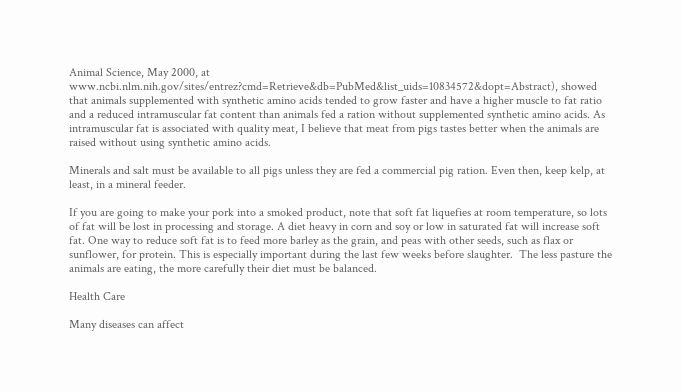Animal Science, May 2000, at www.ncbi.nlm.nih.gov/sites/entrez?cmd=Retrieve&db=PubMed&list_uids=10834572&dopt=Abstract), showed that animals supplemented with synthetic amino acids tended to grow faster and have a higher muscle to fat ratio and a reduced intramuscular fat content than animals fed a ration without supplemented synthetic amino acids. As intramuscular fat is associated with quality meat, I believe that meat from pigs tastes better when the animals are raised without using synthetic amino acids.

Minerals and salt must be available to all pigs unless they are fed a commercial pig ration. Even then, keep kelp, at least, in a mineral feeder.

If you are going to make your pork into a smoked product, note that soft fat liquefies at room temperature, so lots of fat will be lost in processing and storage. A diet heavy in corn and soy or low in saturated fat will increase soft fat. One way to reduce soft fat is to feed more barley as the grain, and peas with other seeds, such as flax or sunflower, for protein. This is especially important during the last few weeks before slaughter.  The less pasture the animals are eating, the more carefully their diet must be balanced.

Health Care

Many diseases can affect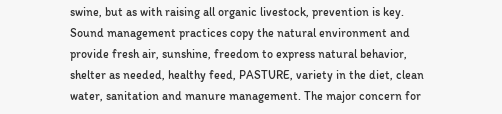swine, but as with raising all organic livestock, prevention is key. Sound management practices copy the natural environment and provide fresh air, sunshine, freedom to express natural behavior, shelter as needed, healthy feed, PASTURE, variety in the diet, clean water, sanitation and manure management. The major concern for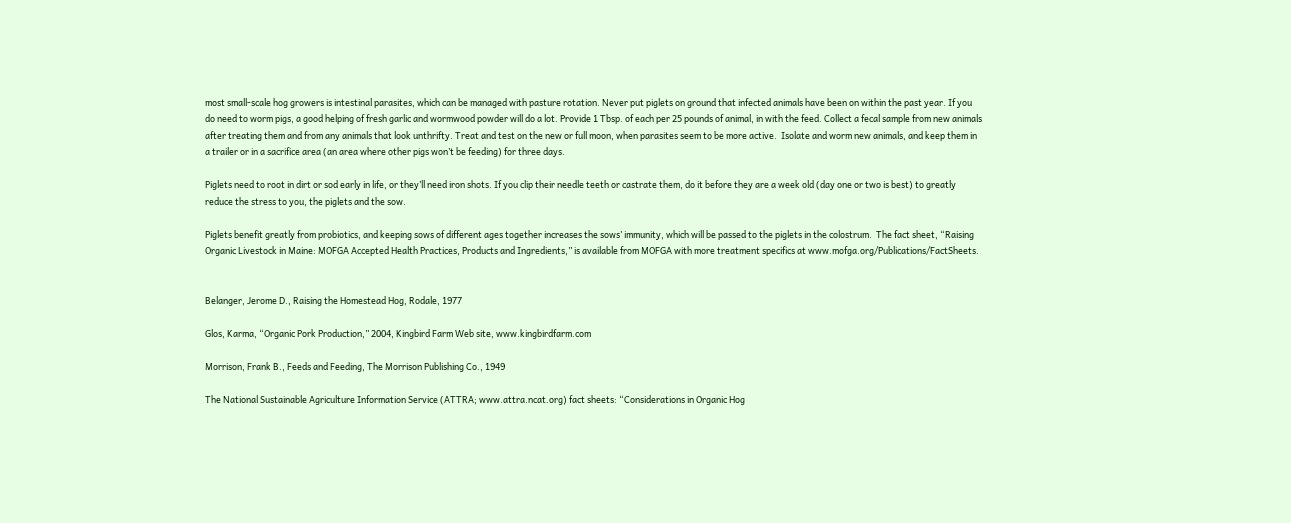most small-scale hog growers is intestinal parasites, which can be managed with pasture rotation. Never put piglets on ground that infected animals have been on within the past year. If you do need to worm pigs, a good helping of fresh garlic and wormwood powder will do a lot. Provide 1 Tbsp. of each per 25 pounds of animal, in with the feed. Collect a fecal sample from new animals after treating them and from any animals that look unthrifty. Treat and test on the new or full moon, when parasites seem to be more active.  Isolate and worm new animals, and keep them in a trailer or in a sacrifice area (an area where other pigs won’t be feeding) for three days.

Piglets need to root in dirt or sod early in life, or they’ll need iron shots. If you clip their needle teeth or castrate them, do it before they are a week old (day one or two is best) to greatly reduce the stress to you, the piglets and the sow.

Piglets benefit greatly from probiotics, and keeping sows of different ages together increases the sows’ immunity, which will be passed to the piglets in the colostrum.  The fact sheet, “Raising Organic Livestock in Maine: MOFGA Accepted Health Practices, Products and Ingredients,” is available from MOFGA with more treatment specifics at www.mofga.org/Publications/FactSheets.


Belanger, Jerome D., Raising the Homestead Hog, Rodale, 1977

Glos, Karma, “Organic Pork Production,” 2004, Kingbird Farm Web site, www.kingbirdfarm.com

Morrison, Frank B., Feeds and Feeding, The Morrison Publishing Co., 1949

The National Sustainable Agriculture Information Service (ATTRA; www.attra.ncat.org) fact sheets: “Considerations in Organic Hog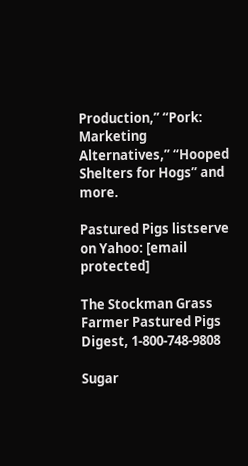Production,” “Pork: Marketing Alternatives,” “Hooped Shelters for Hogs” and more.

Pastured Pigs listserve on Yahoo: [email protected]

The Stockman Grass Farmer Pastured Pigs Digest, 1-800-748-9808

Sugar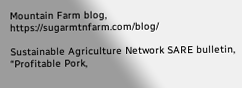Mountain Farm blog, https://sugarmtnfarm.com/blog/

Sustainable Agriculture Network SARE bulletin, “Profitable Pork,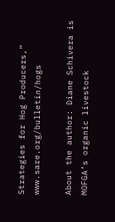Strategies for Hog Producers,” www.sare.org/bulletin/hogs

About the author: Diane Schivera is MOFGA’s organic livestock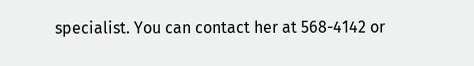specialist. You can contact her at 568-4142 or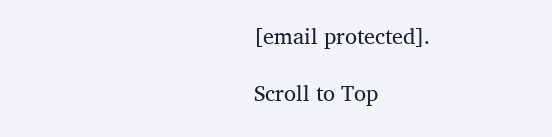[email protected].

Scroll to Top